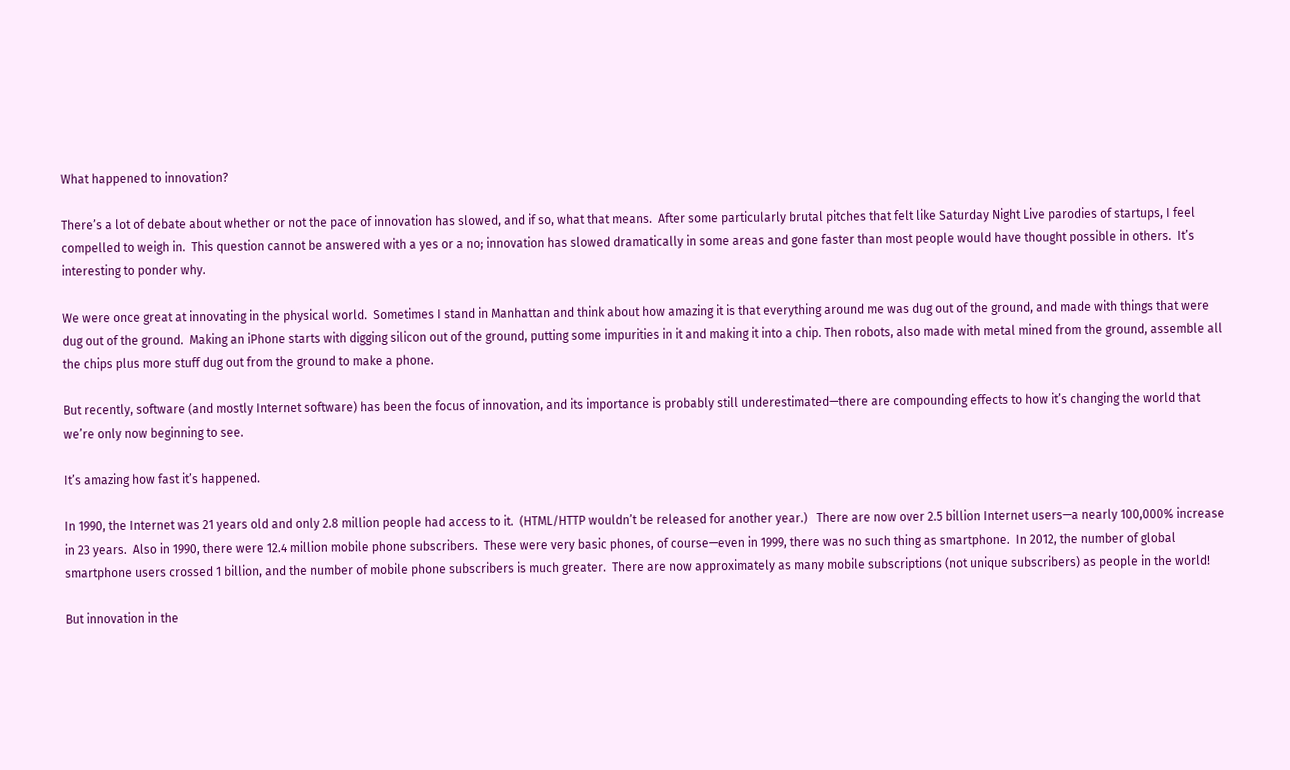What happened to innovation?

There’s a lot of debate about whether or not the pace of innovation has slowed, and if so, what that means.  After some particularly brutal pitches that felt like Saturday Night Live parodies of startups, I feel compelled to weigh in.  This question cannot be answered with a yes or a no; innovation has slowed dramatically in some areas and gone faster than most people would have thought possible in others.  It’s interesting to ponder why.

We were once great at innovating in the physical world.  Sometimes I stand in Manhattan and think about how amazing it is that everything around me was dug out of the ground, and made with things that were dug out of the ground.  Making an iPhone starts with digging silicon out of the ground, putting some impurities in it and making it into a chip. Then robots, also made with metal mined from the ground, assemble all the chips plus more stuff dug out from the ground to make a phone.

But recently, software (and mostly Internet software) has been the focus of innovation, and its importance is probably still underestimated—there are compounding effects to how it’s changing the world that we’re only now beginning to see.

It’s amazing how fast it’s happened.

In 1990, the Internet was 21 years old and only 2.8 million people had access to it.  (HTML/HTTP wouldn’t be released for another year.)   There are now over 2.5 billion Internet users—a nearly 100,000% increase in 23 years.  Also in 1990, there were 12.4 million mobile phone subscribers.  These were very basic phones, of course—even in 1999, there was no such thing as smartphone.  In 2012, the number of global smartphone users crossed 1 billion, and the number of mobile phone subscribers is much greater.  There are now approximately as many mobile subscriptions (not unique subscribers) as people in the world!

But innovation in the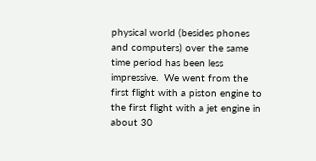physical world (besides phones and computers) over the same time period has been less impressive.  We went from the first flight with a piston engine to the first flight with a jet engine in about 30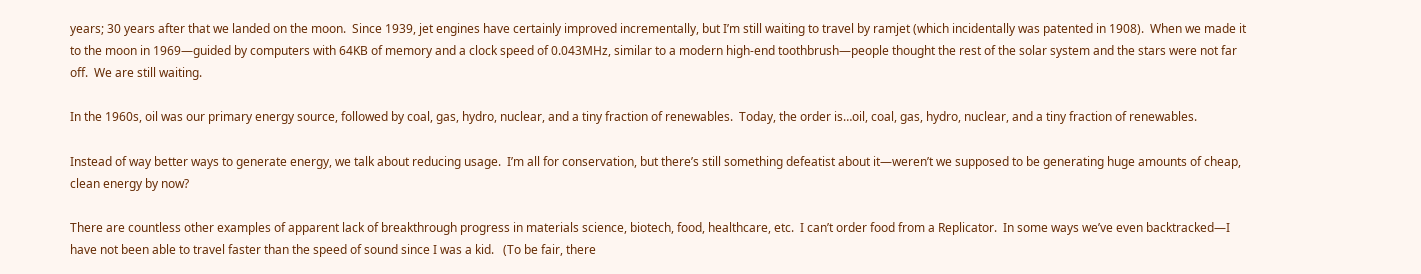years; 30 years after that we landed on the moon.  Since 1939, jet engines have certainly improved incrementally, but I’m still waiting to travel by ramjet (which incidentally was patented in 1908).  When we made it to the moon in 1969—guided by computers with 64KB of memory and a clock speed of 0.043MHz, similar to a modern high-end toothbrush—people thought the rest of the solar system and the stars were not far off.  We are still waiting.

In the 1960s, oil was our primary energy source, followed by coal, gas, hydro, nuclear, and a tiny fraction of renewables.  Today, the order is…oil, coal, gas, hydro, nuclear, and a tiny fraction of renewables.

Instead of way better ways to generate energy, we talk about reducing usage.  I’m all for conservation, but there’s still something defeatist about it—weren’t we supposed to be generating huge amounts of cheap, clean energy by now?

There are countless other examples of apparent lack of breakthrough progress in materials science, biotech, food, healthcare, etc.  I can’t order food from a Replicator.  In some ways we’ve even backtracked—I have not been able to travel faster than the speed of sound since I was a kid.   (To be fair, there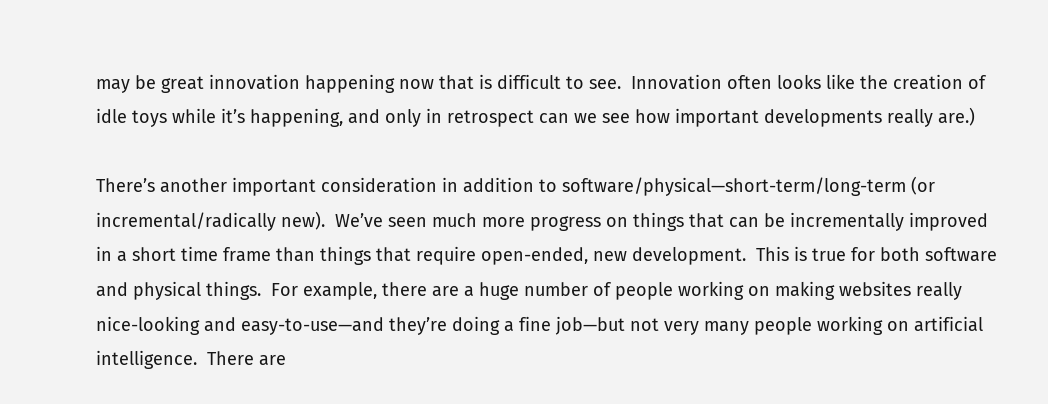may be great innovation happening now that is difficult to see.  Innovation often looks like the creation of idle toys while it’s happening, and only in retrospect can we see how important developments really are.)

There’s another important consideration in addition to software/physical—short-term/long-term (or incremental/radically new).  We’ve seen much more progress on things that can be incrementally improved in a short time frame than things that require open-ended, new development.  This is true for both software and physical things.  For example, there are a huge number of people working on making websites really nice-looking and easy-to-use—and they’re doing a fine job—but not very many people working on artificial intelligence.  There are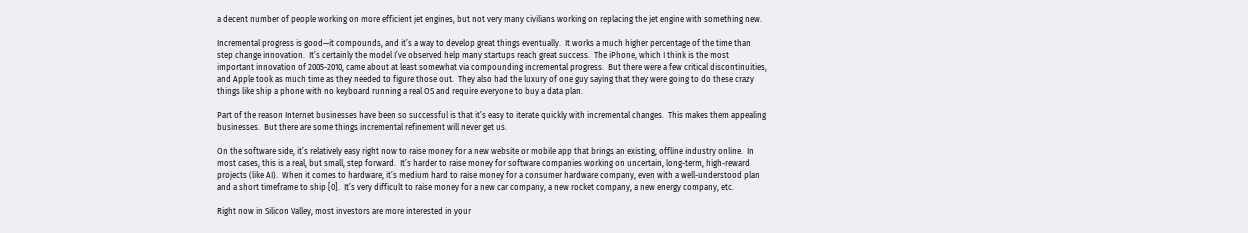a decent number of people working on more efficient jet engines, but not very many civilians working on replacing the jet engine with something new.

Incremental progress is good—it compounds, and it’s a way to develop great things eventually.  It works a much higher percentage of the time than step change innovation.  It’s certainly the model I’ve observed help many startups reach great success.  The iPhone, which I think is the most important innovation of 2005-2010, came about at least somewhat via compounding incremental progress.  But there were a few critical discontinuities, and Apple took as much time as they needed to figure those out.  They also had the luxury of one guy saying that they were going to do these crazy things like ship a phone with no keyboard running a real OS and require everyone to buy a data plan.

Part of the reason Internet businesses have been so successful is that it’s easy to iterate quickly with incremental changes.  This makes them appealing businesses.  But there are some things incremental refinement will never get us.

On the software side, it’s relatively easy right now to raise money for a new website or mobile app that brings an existing, offline industry online.  In most cases, this is a real, but small, step forward.  It’s harder to raise money for software companies working on uncertain, long-term, high-reward projects (like AI).  When it comes to hardware, it’s medium hard to raise money for a consumer hardware company, even with a well-understood plan and a short timeframe to ship [0].  It’s very difficult to raise money for a new car company, a new rocket company, a new energy company, etc.

Right now in Silicon Valley, most investors are more interested in your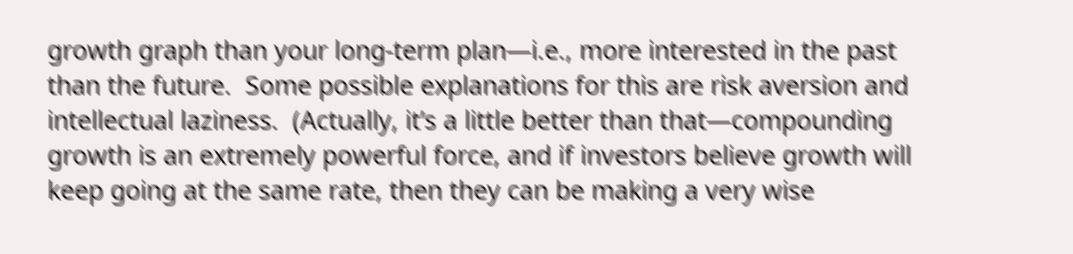growth graph than your long-term plan—i.e., more interested in the past than the future.  Some possible explanations for this are risk aversion and intellectual laziness.  (Actually, it’s a little better than that—compounding growth is an extremely powerful force, and if investors believe growth will keep going at the same rate, then they can be making a very wise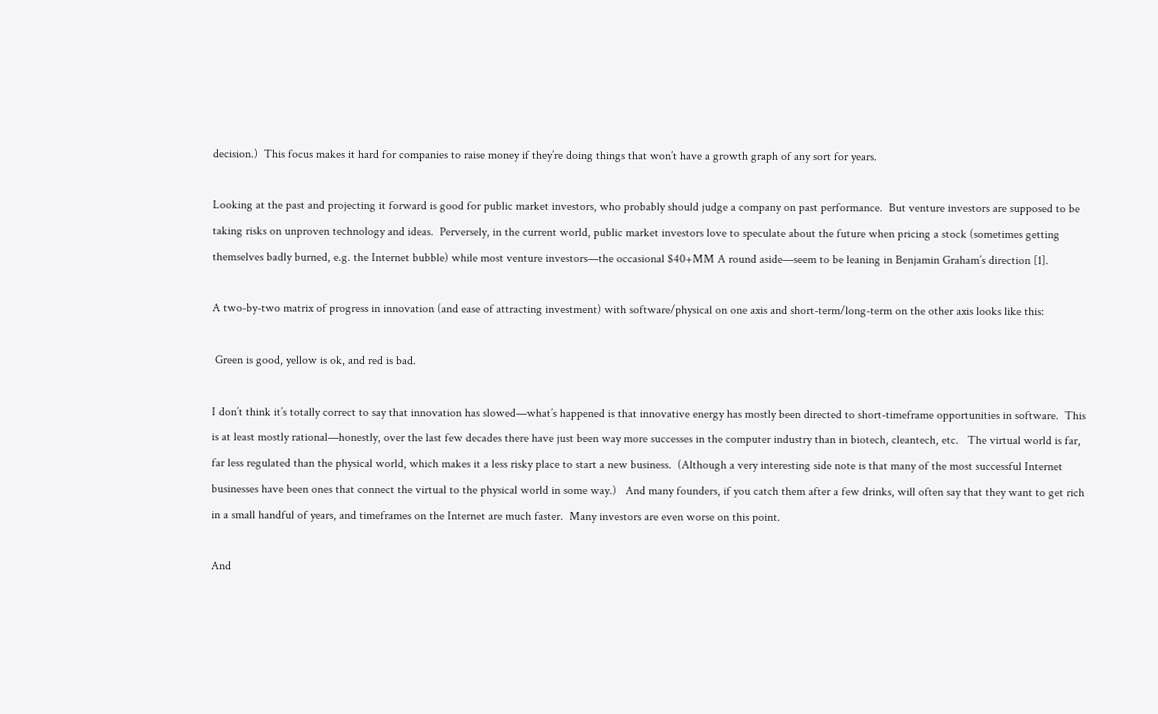decision.)  This focus makes it hard for companies to raise money if they’re doing things that won’t have a growth graph of any sort for years.

Looking at the past and projecting it forward is good for public market investors, who probably should judge a company on past performance.  But venture investors are supposed to be taking risks on unproven technology and ideas.  Perversely, in the current world, public market investors love to speculate about the future when pricing a stock (sometimes getting themselves badly burned, e.g. the Internet bubble) while most venture investors—the occasional $40+MM A round aside—seem to be leaning in Benjamin Graham’s direction [1].

A two-by-two matrix of progress in innovation (and ease of attracting investment) with software/physical on one axis and short-term/long-term on the other axis looks like this:

 Green is good, yellow is ok, and red is bad.

I don’t think it’s totally correct to say that innovation has slowed—what’s happened is that innovative energy has mostly been directed to short-timeframe opportunities in software.  This is at least mostly rational—honestly, over the last few decades there have just been way more successes in the computer industry than in biotech, cleantech, etc.   The virtual world is far, far less regulated than the physical world, which makes it a less risky place to start a new business.  (Although a very interesting side note is that many of the most successful Internet businesses have been ones that connect the virtual to the physical world in some way.)   And many founders, if you catch them after a few drinks, will often say that they want to get rich in a small handful of years, and timeframes on the Internet are much faster.  Many investors are even worse on this point.

And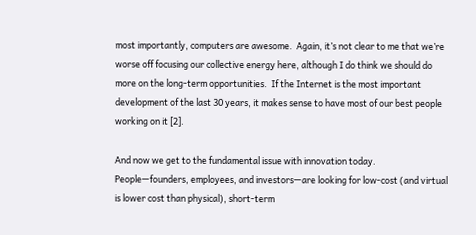most importantly, computers are awesome.  Again, it’s not clear to me that we’re worse off focusing our collective energy here, although I do think we should do more on the long-term opportunities.  If the Internet is the most important development of the last 30 years, it makes sense to have most of our best people working on it [2].

And now we get to the fundamental issue with innovation today.  People—founders, employees, and investors—are looking for low-cost (and virtual is lower cost than physical), short-term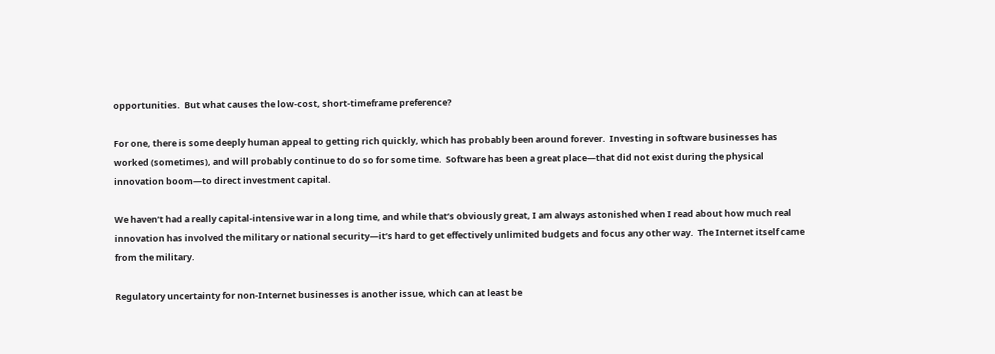opportunities.  But what causes the low-cost, short-timeframe preference?

For one, there is some deeply human appeal to getting rich quickly, which has probably been around forever.  Investing in software businesses has worked (sometimes), and will probably continue to do so for some time.  Software has been a great place—that did not exist during the physical innovation boom—to direct investment capital.

We haven’t had a really capital-intensive war in a long time, and while that’s obviously great, I am always astonished when I read about how much real innovation has involved the military or national security—it’s hard to get effectively unlimited budgets and focus any other way.  The Internet itself came from the military.

Regulatory uncertainty for non-Internet businesses is another issue, which can at least be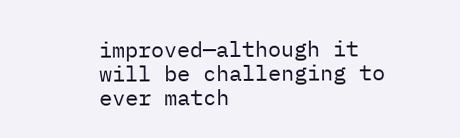improved—although it will be challenging to ever match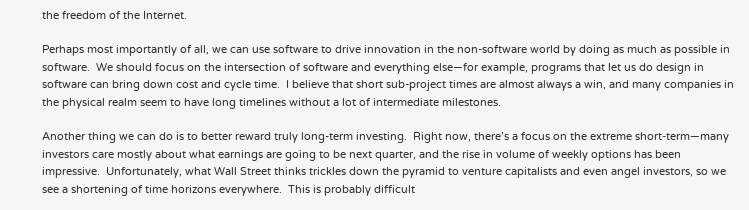the freedom of the Internet.

Perhaps most importantly of all, we can use software to drive innovation in the non-software world by doing as much as possible in software.  We should focus on the intersection of software and everything else—for example, programs that let us do design in software can bring down cost and cycle time.  I believe that short sub-project times are almost always a win, and many companies in the physical realm seem to have long timelines without a lot of intermediate milestones.

Another thing we can do is to better reward truly long-term investing.  Right now, there’s a focus on the extreme short-term—many investors care mostly about what earnings are going to be next quarter, and the rise in volume of weekly options has been impressive.  Unfortunately, what Wall Street thinks trickles down the pyramid to venture capitalists and even angel investors, so we see a shortening of time horizons everywhere.  This is probably difficult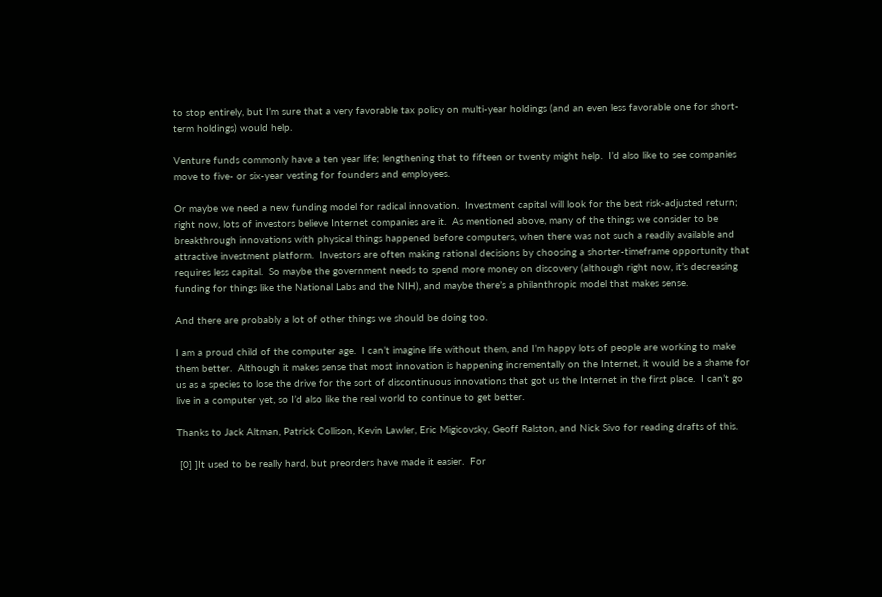to stop entirely, but I’m sure that a very favorable tax policy on multi-year holdings (and an even less favorable one for short-term holdings) would help.

Venture funds commonly have a ten year life; lengthening that to fifteen or twenty might help.  I’d also like to see companies move to five- or six-year vesting for founders and employees.

Or maybe we need a new funding model for radical innovation.  Investment capital will look for the best risk-adjusted return; right now, lots of investors believe Internet companies are it.  As mentioned above, many of the things we consider to be breakthrough innovations with physical things happened before computers, when there was not such a readily available and attractive investment platform.  Investors are often making rational decisions by choosing a shorter-timeframe opportunity that requires less capital.  So maybe the government needs to spend more money on discovery (although right now, it’s decreasing funding for things like the National Labs and the NIH), and maybe there’s a philanthropic model that makes sense.

And there are probably a lot of other things we should be doing too.

I am a proud child of the computer age.  I can’t imagine life without them, and I’m happy lots of people are working to make them better.  Although it makes sense that most innovation is happening incrementally on the Internet, it would be a shame for us as a species to lose the drive for the sort of discontinuous innovations that got us the Internet in the first place.  I can’t go live in a computer yet, so I’d also like the real world to continue to get better.

Thanks to Jack Altman, Patrick Collison, Kevin Lawler, Eric Migicovsky, Geoff Ralston, and Nick Sivo for reading drafts of this.

 [0] ]It used to be really hard, but preorders have made it easier.  For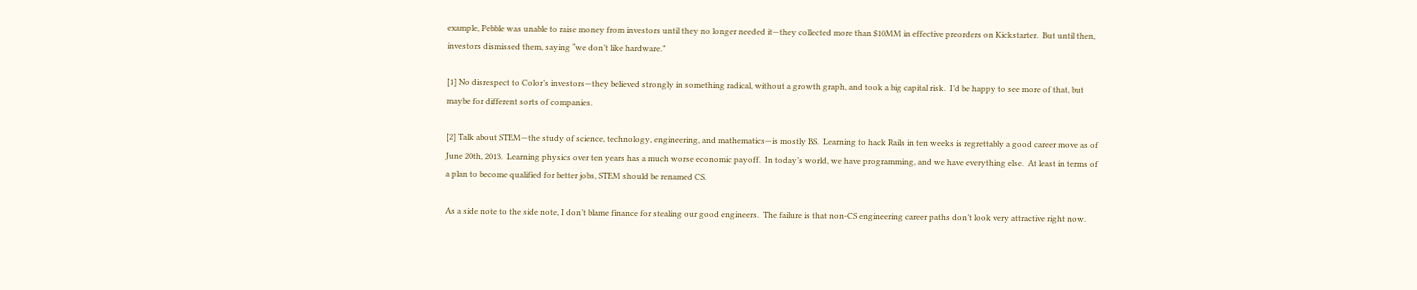example, Pebble was unable to raise money from investors until they no longer needed it—they collected more than $10MM in effective preorders on Kickstarter.  But until then, investors dismissed them, saying “we don’t like hardware.”

[1] No disrespect to Color’s investors—they believed strongly in something radical, without a growth graph, and took a big capital risk.  I’d be happy to see more of that, but maybe for different sorts of companies.

[2] Talk about STEM—the study of science, technology, engineering, and mathematics—is mostly BS.  Learning to hack Rails in ten weeks is regrettably a good career move as of June 20th, 2013.  Learning physics over ten years has a much worse economic payoff.  In today’s world, we have programming, and we have everything else.  At least in terms of a plan to become qualified for better jobs, STEM should be renamed CS.

As a side note to the side note, I don’t blame finance for stealing our good engineers.  The failure is that non-CS engineering career paths don’t look very attractive right now.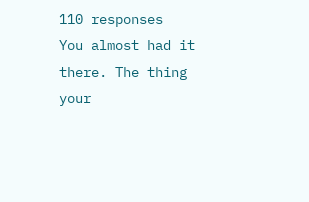110 responses
You almost had it there. The thing your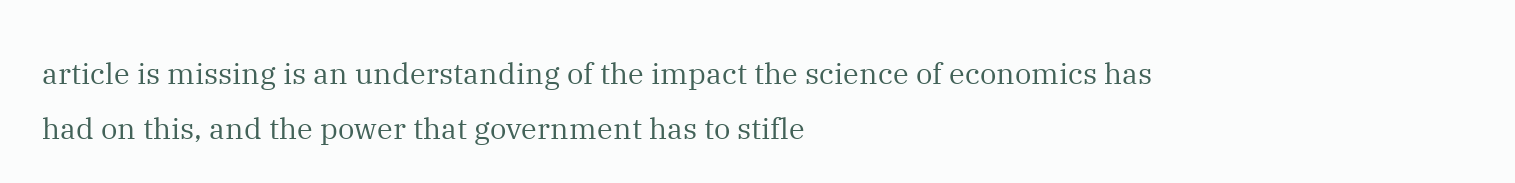article is missing is an understanding of the impact the science of economics has had on this, and the power that government has to stifle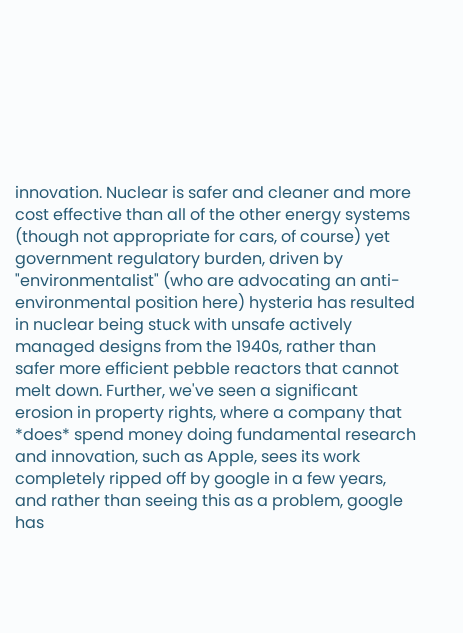innovation. Nuclear is safer and cleaner and more cost effective than all of the other energy systems (though not appropriate for cars, of course) yet government regulatory burden, driven by "environmentalist" (who are advocating an anti-environmental position here) hysteria has resulted in nuclear being stuck with unsafe actively managed designs from the 1940s, rather than safer more efficient pebble reactors that cannot melt down. Further, we've seen a significant erosion in property rights, where a company that *does* spend money doing fundamental research and innovation, such as Apple, sees its work completely ripped off by google in a few years, and rather than seeing this as a problem, google has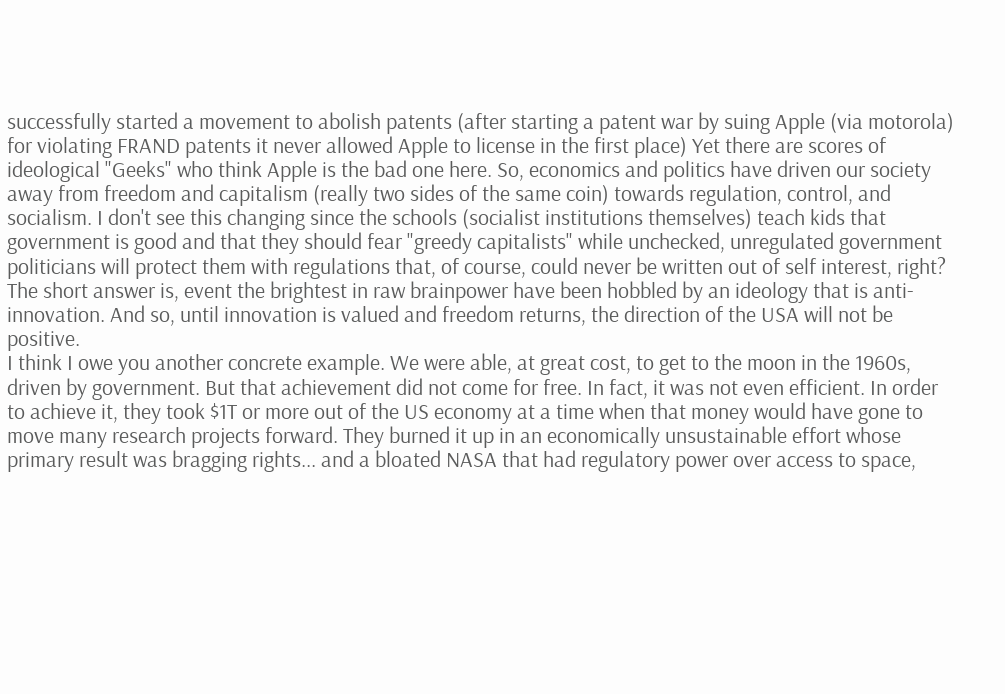successfully started a movement to abolish patents (after starting a patent war by suing Apple (via motorola) for violating FRAND patents it never allowed Apple to license in the first place) Yet there are scores of ideological "Geeks" who think Apple is the bad one here. So, economics and politics have driven our society away from freedom and capitalism (really two sides of the same coin) towards regulation, control, and socialism. I don't see this changing since the schools (socialist institutions themselves) teach kids that government is good and that they should fear "greedy capitalists" while unchecked, unregulated government politicians will protect them with regulations that, of course, could never be written out of self interest, right? The short answer is, event the brightest in raw brainpower have been hobbled by an ideology that is anti-innovation. And so, until innovation is valued and freedom returns, the direction of the USA will not be positive.
I think I owe you another concrete example. We were able, at great cost, to get to the moon in the 1960s, driven by government. But that achievement did not come for free. In fact, it was not even efficient. In order to achieve it, they took $1T or more out of the US economy at a time when that money would have gone to move many research projects forward. They burned it up in an economically unsustainable effort whose primary result was bragging rights... and a bloated NASA that had regulatory power over access to space,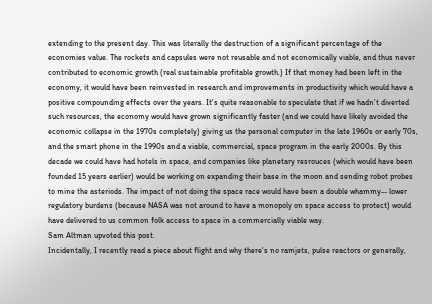extending to the present day. This was literally the destruction of a significant percentage of the economies value. The rockets and capsules were not reusable and not economically viable, and thus never contributed to economic growth (real sustainable profitable growth.) If that money had been left in the economy, it would have been reinvested in research and improvements in productivity which would have a positive compounding effects over the years. It's quite reasonable to speculate that if we hadn't diverted such resources, the economy would have grown significantly faster (and we could have likely avoided the economic collapse in the 1970s completely) giving us the personal computer in the late 1960s or early 70s, and the smart phone in the 1990s and a viable, commercial, space program in the early 2000s. By this decade we could have had hotels in space, and companies like planetary resrouces (which would have been founded 15 years earlier) would be working on expanding their base in the moon and sending robot probes to mine the asteriods. The impact of not doing the space race would have been a double whammy-- lower regulatory burdens (because NASA was not around to have a monopoly on space access to protect) would have delivered to us common folk access to space in a commercially viable way.
Sam Altman upvoted this post.
Incidentally, I recently read a piece about flight and why there's no ramjets, pulse reactors or generally,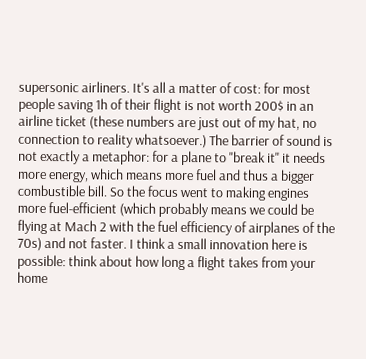supersonic airliners. It's all a matter of cost: for most people saving 1h of their flight is not worth 200$ in an airline ticket (these numbers are just out of my hat, no connection to reality whatsoever.) The barrier of sound is not exactly a metaphor: for a plane to "break it" it needs more energy, which means more fuel and thus a bigger combustible bill. So the focus went to making engines more fuel-efficient (which probably means we could be flying at Mach 2 with the fuel efficiency of airplanes of the 70s) and not faster. I think a small innovation here is possible: think about how long a flight takes from your home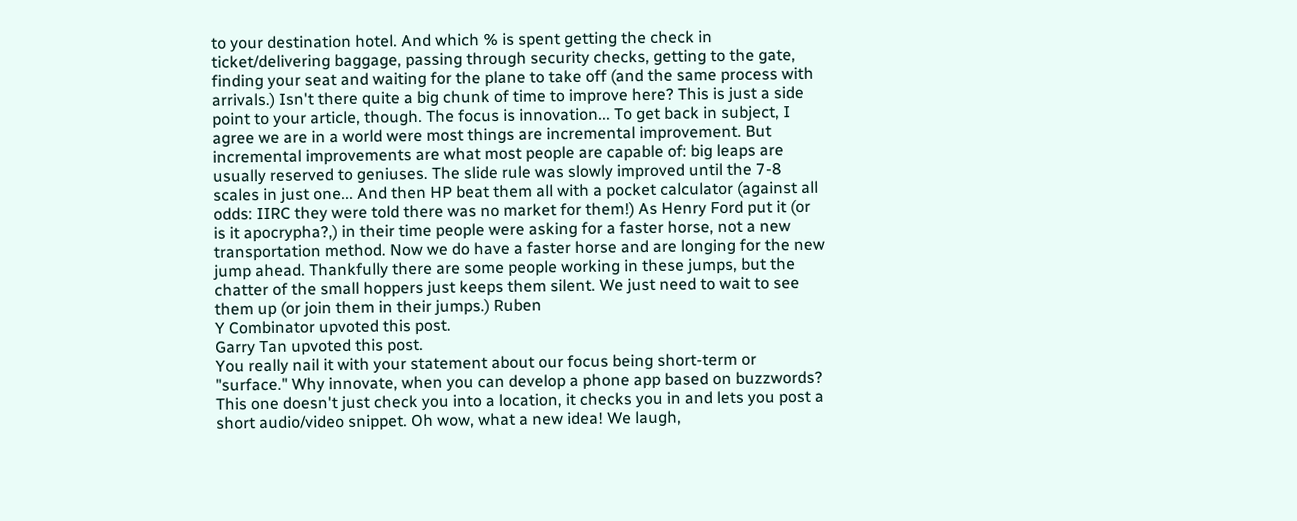to your destination hotel. And which % is spent getting the check in ticket/delivering baggage, passing through security checks, getting to the gate, finding your seat and waiting for the plane to take off (and the same process with arrivals.) Isn't there quite a big chunk of time to improve here? This is just a side point to your article, though. The focus is innovation... To get back in subject, I agree we are in a world were most things are incremental improvement. But incremental improvements are what most people are capable of: big leaps are usually reserved to geniuses. The slide rule was slowly improved until the 7-8 scales in just one... And then HP beat them all with a pocket calculator (against all odds: IIRC they were told there was no market for them!) As Henry Ford put it (or is it apocrypha?,) in their time people were asking for a faster horse, not a new transportation method. Now we do have a faster horse and are longing for the new jump ahead. Thankfully there are some people working in these jumps, but the chatter of the small hoppers just keeps them silent. We just need to wait to see them up (or join them in their jumps.) Ruben
Y Combinator upvoted this post.
Garry Tan upvoted this post.
You really nail it with your statement about our focus being short-term or "surface." Why innovate, when you can develop a phone app based on buzzwords? This one doesn't just check you into a location, it checks you in and lets you post a short audio/video snippet. Oh wow, what a new idea! We laugh,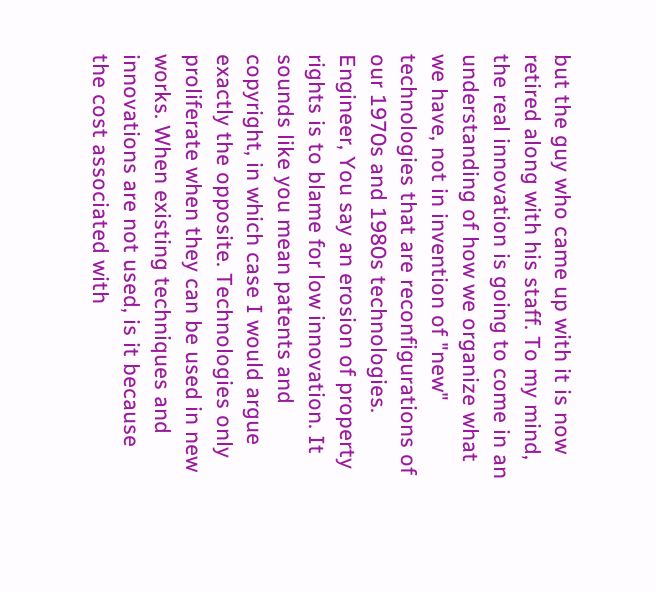but the guy who came up with it is now retired along with his staff. To my mind, the real innovation is going to come in an understanding of how we organize what we have, not in invention of "new" technologies that are reconfigurations of our 1970s and 1980s technologies.
Engineer, You say an erosion of property rights is to blame for low innovation. It sounds like you mean patents and copyright, in which case I would argue exactly the opposite. Technologies only proliferate when they can be used in new works. When existing techniques and innovations are not used, is it because the cost associated with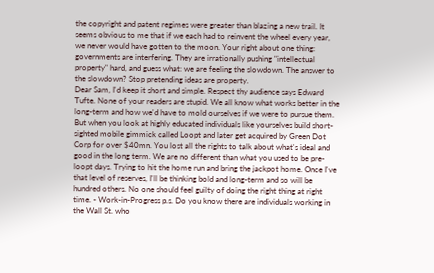the copyright and patent regimes were greater than blazing a new trail. It seems obvious to me that if we each had to reinvent the wheel every year, we never would have gotten to the moon. Your right about one thing: governments are interfering. They are irrationally pushing "intellectual property" hard, and guess what: we are feeling the slowdown. The answer to the slowdown? Stop pretending ideas are property.
Dear Sam, I'd keep it short and simple. Respect thy audience says Edward Tufte. None of your readers are stupid. We all know what works better in the long-term and how we'd have to mold ourselves if we were to pursue them. But when you look at highly educated individuals like yourselves build short-sighted mobile gimmick called Loopt and later get acquired by Green Dot Corp for over $40mn. You lost all the rights to talk about what's ideal and good in the long term. We are no different than what you used to be pre-loopt days. Trying to hit the home run and bring the jackpot home. Once I've that level of reserves, I'll be thinking bold and long-term and so will be hundred others. No one should feel guilty of doing the right thing at right time. - Work-in-Progress p.s. Do you know there are individuals working in the Wall St. who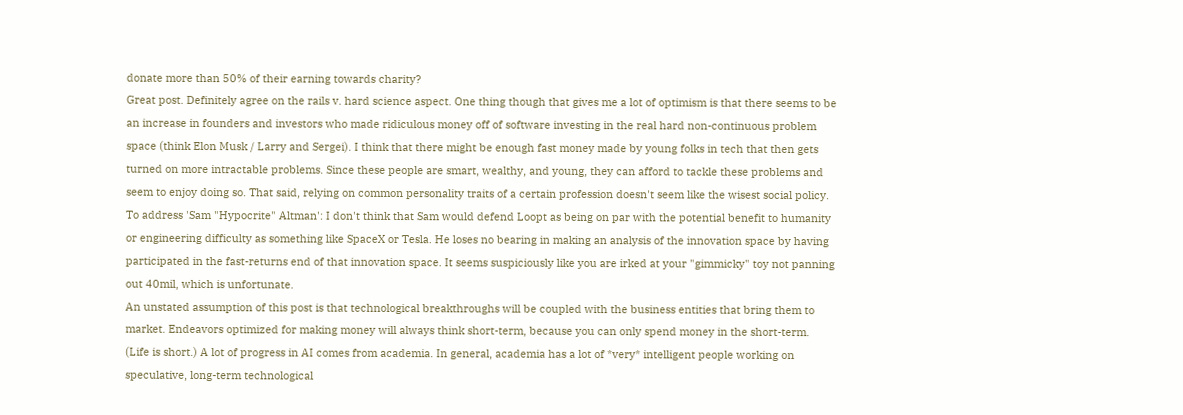donate more than 50% of their earning towards charity?
Great post. Definitely agree on the rails v. hard science aspect. One thing though that gives me a lot of optimism is that there seems to be an increase in founders and investors who made ridiculous money off of software investing in the real hard non-continuous problem space (think Elon Musk / Larry and Sergei). I think that there might be enough fast money made by young folks in tech that then gets turned on more intractable problems. Since these people are smart, wealthy, and young, they can afford to tackle these problems and seem to enjoy doing so. That said, relying on common personality traits of a certain profession doesn't seem like the wisest social policy. To address 'Sam "Hypocrite" Altman': I don't think that Sam would defend Loopt as being on par with the potential benefit to humanity or engineering difficulty as something like SpaceX or Tesla. He loses no bearing in making an analysis of the innovation space by having participated in the fast-returns end of that innovation space. It seems suspiciously like you are irked at your "gimmicky" toy not panning out 40mil, which is unfortunate.
An unstated assumption of this post is that technological breakthroughs will be coupled with the business entities that bring them to market. Endeavors optimized for making money will always think short-term, because you can only spend money in the short-term. (Life is short.) A lot of progress in AI comes from academia. In general, academia has a lot of *very* intelligent people working on speculative, long-term technological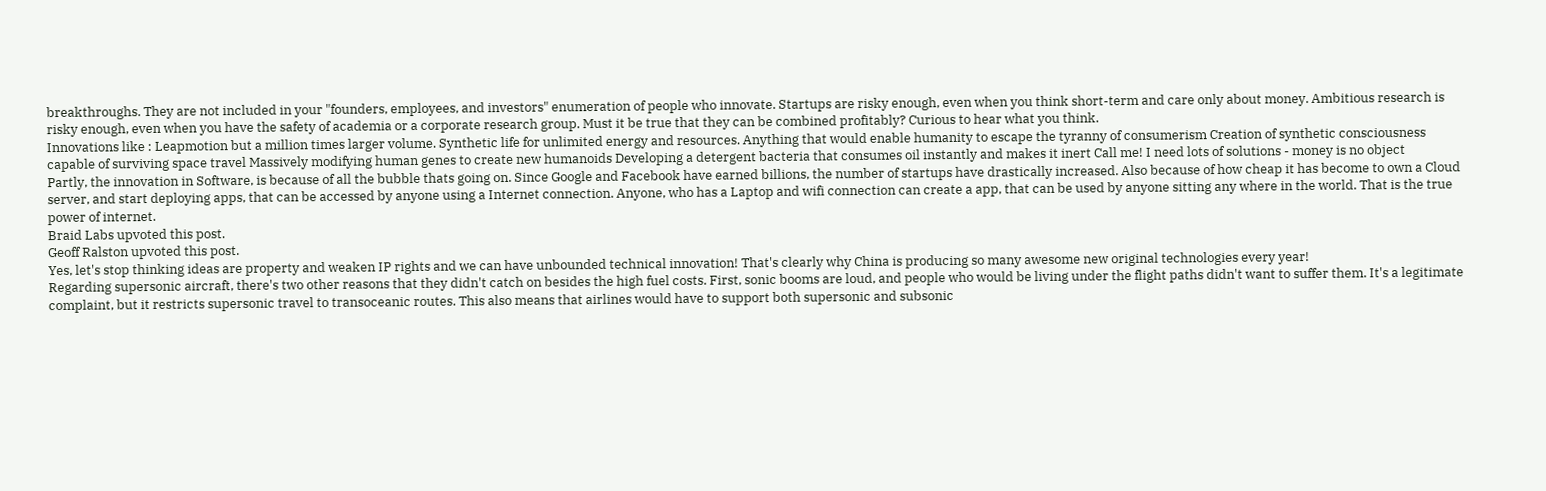breakthroughs. They are not included in your "founders, employees, and investors" enumeration of people who innovate. Startups are risky enough, even when you think short-term and care only about money. Ambitious research is risky enough, even when you have the safety of academia or a corporate research group. Must it be true that they can be combined profitably? Curious to hear what you think.
Innovations like : Leapmotion but a million times larger volume. Synthetic life for unlimited energy and resources. Anything that would enable humanity to escape the tyranny of consumerism Creation of synthetic consciousness capable of surviving space travel Massively modifying human genes to create new humanoids Developing a detergent bacteria that consumes oil instantly and makes it inert Call me! I need lots of solutions - money is no object
Partly, the innovation in Software, is because of all the bubble thats going on. Since Google and Facebook have earned billions, the number of startups have drastically increased. Also because of how cheap it has become to own a Cloud server, and start deploying apps, that can be accessed by anyone using a Internet connection. Anyone, who has a Laptop and wifi connection can create a app, that can be used by anyone sitting any where in the world. That is the true power of internet.
Braid Labs upvoted this post.
Geoff Ralston upvoted this post.
Yes, let's stop thinking ideas are property and weaken IP rights and we can have unbounded technical innovation! That's clearly why China is producing so many awesome new original technologies every year!
Regarding supersonic aircraft, there's two other reasons that they didn't catch on besides the high fuel costs. First, sonic booms are loud, and people who would be living under the flight paths didn't want to suffer them. It's a legitimate complaint, but it restricts supersonic travel to transoceanic routes. This also means that airlines would have to support both supersonic and subsonic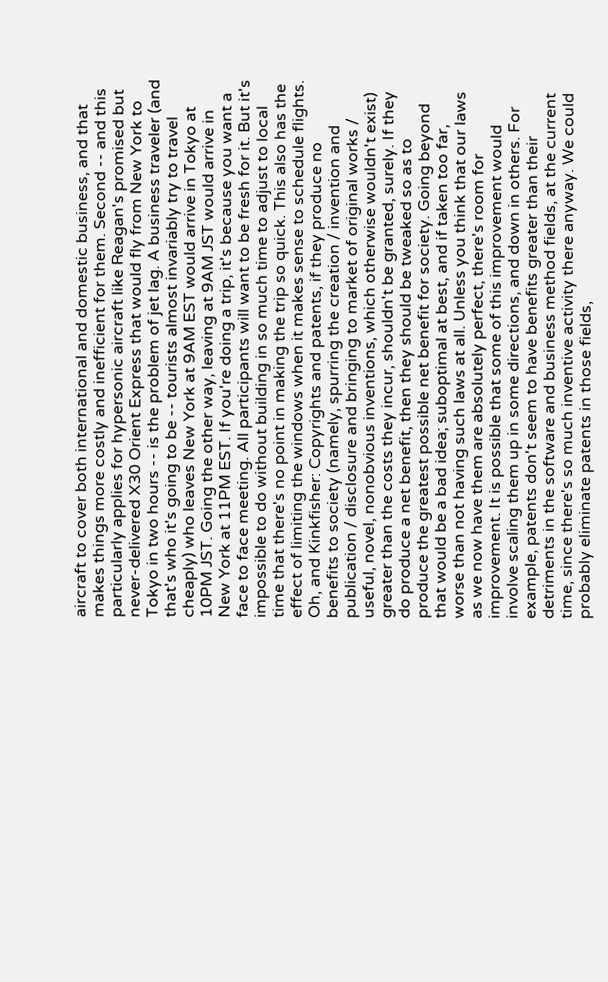aircraft to cover both international and domestic business, and that makes things more costly and inefficient for them. Second -- and this particularly applies for hypersonic aircraft like Reagan's promised but never-delivered X30 Orient Express that would fly from New York to Tokyo in two hours -- is the problem of jet lag. A business traveler (and that's who it's going to be -- tourists almost invariably try to travel cheaply) who leaves New York at 9AM EST would arrive in Tokyo at 10PM JST. Going the other way, leaving at 9AM JST would arrive in New York at 11PM EST. If you're doing a trip, it's because you want a face to face meeting. All participants will want to be fresh for it. But it's impossible to do without building in so much time to adjust to local time that there's no point in making the trip so quick. This also has the effect of limiting the windows when it makes sense to schedule flights. Oh, and Kinkfisher: Copyrights and patents, if they produce no benefits to society (namely, spurring the creation / invention and publication / disclosure and bringing to market of original works / useful, novel, nonobvious inventions, which otherwise wouldn't exist) greater than the costs they incur, shouldn't be granted, surely. If they do produce a net benefit, then they should be tweaked so as to produce the greatest possible net benefit for society. Going beyond that would be a bad idea; suboptimal at best, and if taken too far, worse than not having such laws at all. Unless you think that our laws as we now have them are absolutely perfect, there's room for improvement. It is possible that some of this improvement would involve scaling them up in some directions, and down in others. For example, patents don't seem to have benefits greater than their detriments in the software and business method fields, at the current time, since there's so much inventive activity there anyway. We could probably eliminate patents in those fields,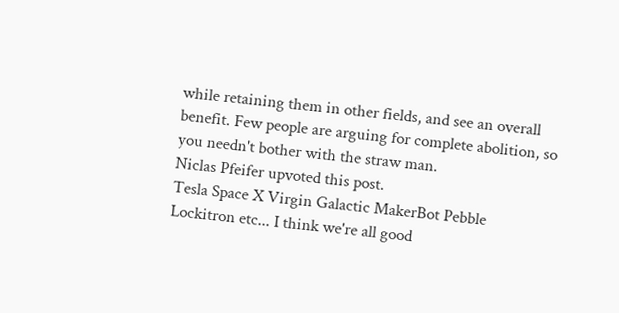while retaining them in other fields, and see an overall benefit. Few people are arguing for complete abolition, so you needn't bother with the straw man.
Niclas Pfeifer upvoted this post.
Tesla Space X Virgin Galactic MakerBot Pebble Lockitron etc... I think we're all good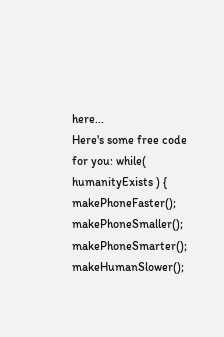here...
Here's some free code for you: while( humanityExists ) { makePhoneFaster(); makePhoneSmaller(); makePhoneSmarter(); makeHumanSlower();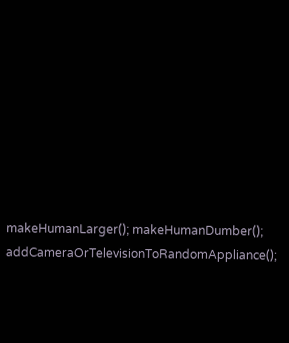makeHumanLarger(); makeHumanDumber(); addCameraOrTelevisionToRandomAppliance();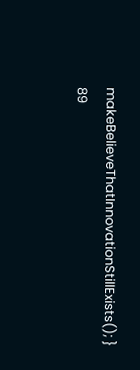makeBelieveThatInnovationStillExists(); }
89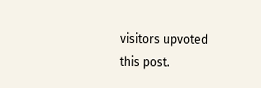visitors upvoted this post.